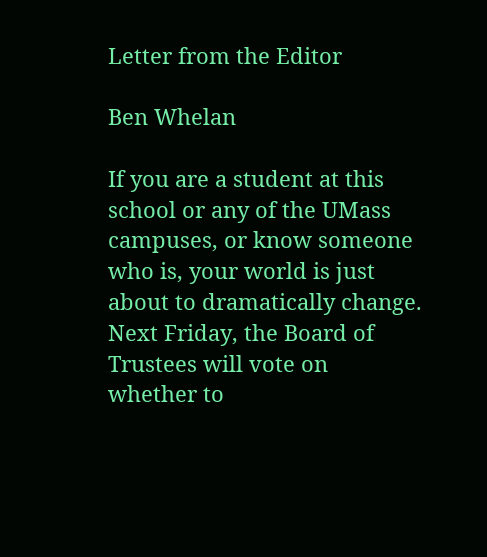Letter from the Editor

Ben Whelan

If you are a student at this school or any of the UMass campuses, or know someone who is, your world is just about to dramatically change. Next Friday, the Board of Trustees will vote on whether to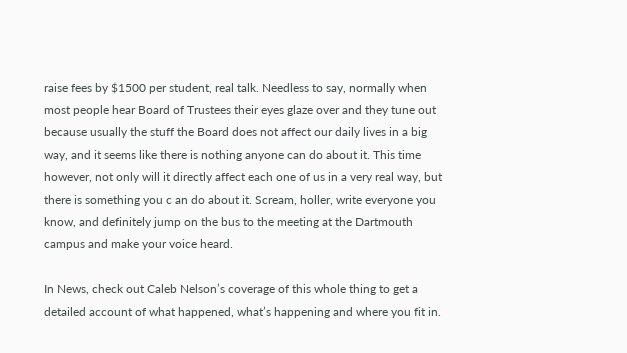raise fees by $1500 per student, real talk. Needless to say, normally when most people hear Board of Trustees their eyes glaze over and they tune out because usually the stuff the Board does not affect our daily lives in a big way, and it seems like there is nothing anyone can do about it. This time however, not only will it directly affect each one of us in a very real way, but there is something you c an do about it. Scream, holler, write everyone you know, and definitely jump on the bus to the meeting at the Dartmouth campus and make your voice heard.

In News, check out Caleb Nelson’s coverage of this whole thing to get a detailed account of what happened, what’s happening and where you fit in.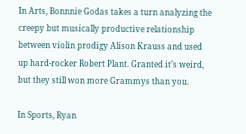In Arts, Bonnnie Godas takes a turn analyzing the creepy but musically productive relationship between violin prodigy Alison Krauss and used up hard-rocker Robert Plant. Granted it’s weird, but they still won more Grammys than you.

In Sports, Ryan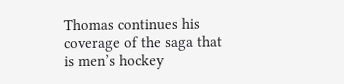Thomas continues his coverage of the saga that is men’s hockey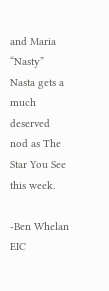and Maria “Nasty” Nasta gets a much deserved nod as The Star You See this week.

-Ben Whelan EIC